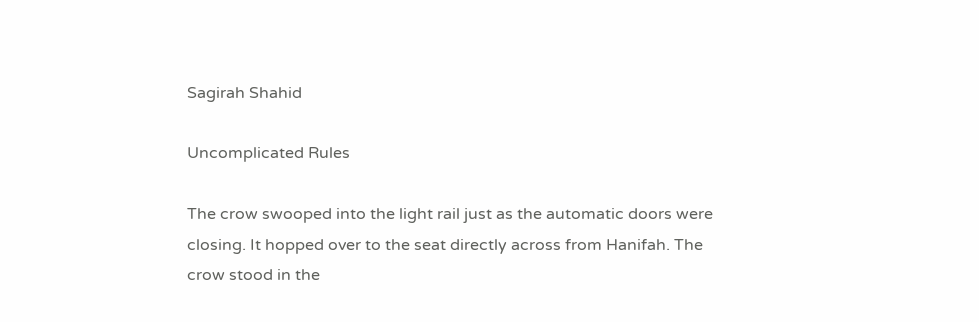Sagirah Shahid

Uncomplicated Rules

The crow swooped into the light rail just as the automatic doors were closing. It hopped over to the seat directly across from Hanifah. The crow stood in the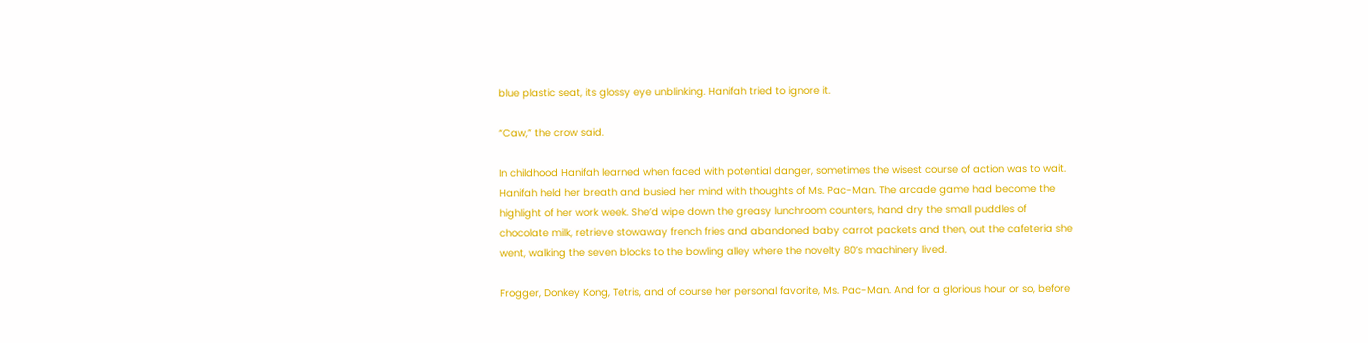blue plastic seat, its glossy eye unblinking. Hanifah tried to ignore it.

“Caw,” the crow said.

In childhood Hanifah learned when faced with potential danger, sometimes the wisest course of action was to wait. Hanifah held her breath and busied her mind with thoughts of Ms. Pac-Man. The arcade game had become the highlight of her work week. She’d wipe down the greasy lunchroom counters, hand dry the small puddles of chocolate milk, retrieve stowaway french fries and abandoned baby carrot packets and then, out the cafeteria she went, walking the seven blocks to the bowling alley where the novelty 80’s machinery lived.

Frogger, Donkey Kong, Tetris, and of course her personal favorite, Ms. Pac-Man. And for a glorious hour or so, before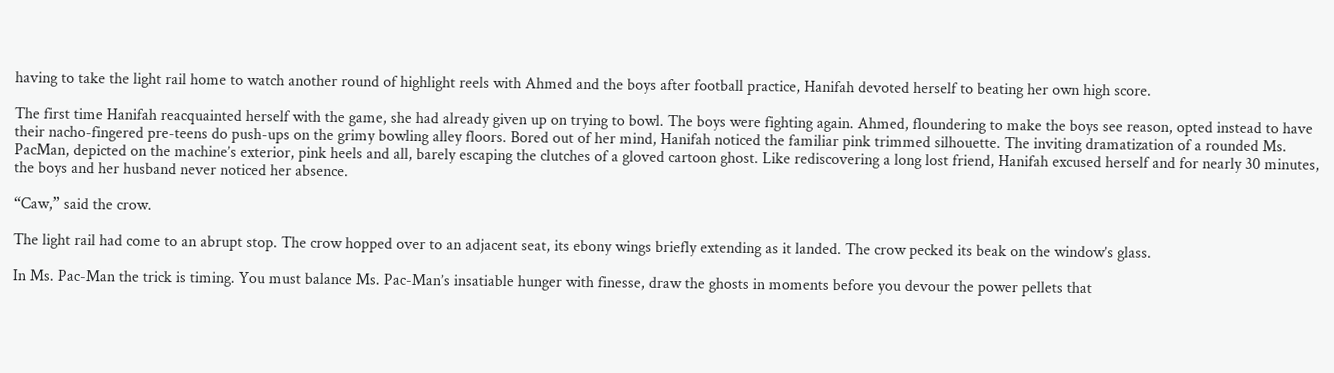having to take the light rail home to watch another round of highlight reels with Ahmed and the boys after football practice, Hanifah devoted herself to beating her own high score.

The first time Hanifah reacquainted herself with the game, she had already given up on trying to bowl. The boys were fighting again. Ahmed, floundering to make the boys see reason, opted instead to have their nacho-fingered pre-teens do push-ups on the grimy bowling alley floors. Bored out of her mind, Hanifah noticed the familiar pink trimmed silhouette. The inviting dramatization of a rounded Ms. PacMan, depicted on the machine’s exterior, pink heels and all, barely escaping the clutches of a gloved cartoon ghost. Like rediscovering a long lost friend, Hanifah excused herself and for nearly 30 minutes,  the boys and her husband never noticed her absence.

“Caw,” said the crow.

The light rail had come to an abrupt stop. The crow hopped over to an adjacent seat, its ebony wings briefly extending as it landed. The crow pecked its beak on the window’s glass.

In Ms. Pac-Man the trick is timing. You must balance Ms. Pac-Man’s insatiable hunger with finesse, draw the ghosts in moments before you devour the power pellets that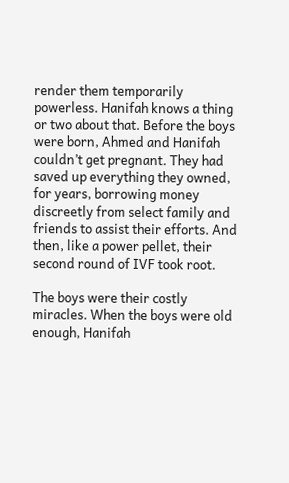render them temporarily powerless. Hanifah knows a thing or two about that. Before the boys were born, Ahmed and Hanifah couldn’t get pregnant. They had saved up everything they owned, for years, borrowing money discreetly from select family and friends to assist their efforts. And then, like a power pellet, their second round of IVF took root.

The boys were their costly miracles. When the boys were old enough, Hanifah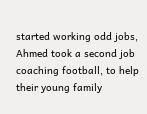started working odd jobs, Ahmed took a second job coaching football, to help their young family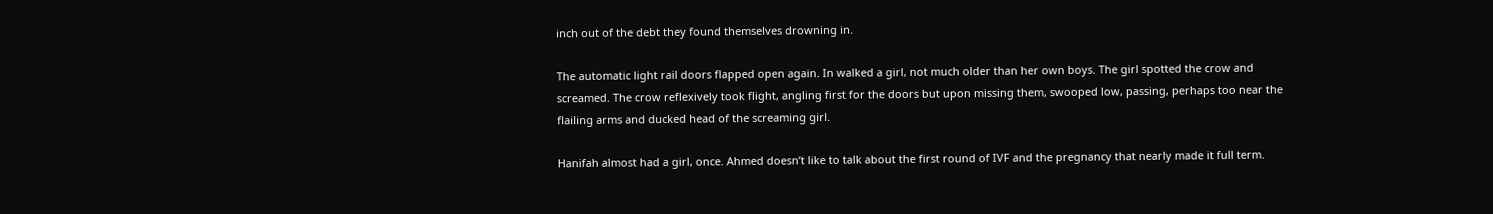inch out of the debt they found themselves drowning in.

The automatic light rail doors flapped open again. In walked a girl, not much older than her own boys. The girl spotted the crow and screamed. The crow reflexively took flight, angling first for the doors but upon missing them, swooped low, passing, perhaps too near the flailing arms and ducked head of the screaming girl.

Hanifah almost had a girl, once. Ahmed doesn’t like to talk about the first round of IVF and the pregnancy that nearly made it full term.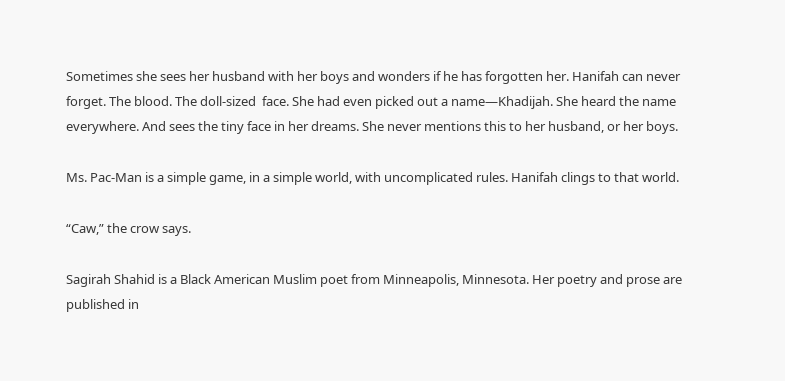Sometimes she sees her husband with her boys and wonders if he has forgotten her. Hanifah can never forget. The blood. The doll-sized  face. She had even picked out a name—Khadijah. She heard the name everywhere. And sees the tiny face in her dreams. She never mentions this to her husband, or her boys.

Ms. Pac-Man is a simple game, in a simple world, with uncomplicated rules. Hanifah clings to that world.

“Caw,” the crow says.

Sagirah Shahid is a Black American Muslim poet from Minneapolis, Minnesota. Her poetry and prose are published in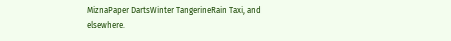MiznaPaper DartsWinter TangerineRain Taxi, and elsewhere.